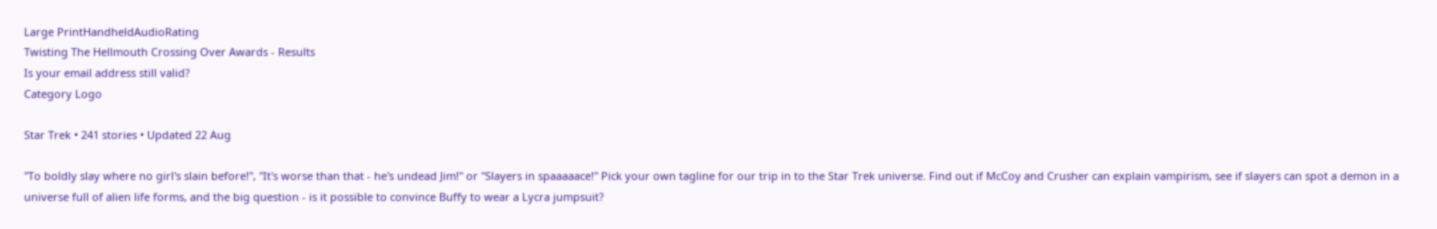Large PrintHandheldAudioRating
Twisting The Hellmouth Crossing Over Awards - Results
Is your email address still valid?
Category Logo

Star Trek • 241 stories • Updated 22 Aug

"To boldly slay where no girl's slain before!", "It's worse than that - he's undead Jim!" or "Slayers in spaaaaace!" Pick your own tagline for our trip in to the Star Trek universe. Find out if McCoy and Crusher can explain vampirism, see if slayers can spot a demon in a universe full of alien life forms, and the big question - is it possible to convince Buffy to wear a Lycra jumpsuit?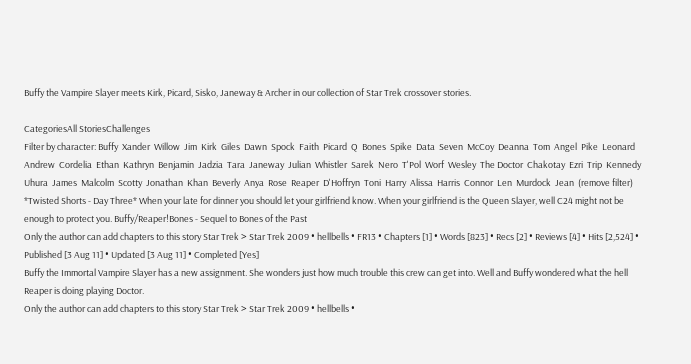Buffy the Vampire Slayer meets Kirk, Picard, Sisko, Janeway & Archer in our collection of Star Trek crossover stories.

CategoriesAll StoriesChallenges
Filter by character: Buffy  Xander  Willow  Jim  Kirk  Giles  Dawn  Spock  Faith  Picard  Q  Bones  Spike  Data  Seven  McCoy  Deanna  Tom  Angel  Pike  Leonard  Andrew  Cordelia  Ethan  Kathryn  Benjamin  Jadzia  Tara  Janeway  Julian  Whistler  Sarek  Nero  T'Pol  Worf  Wesley  The Doctor  Chakotay  Ezri  Trip  Kennedy  Uhura  James  Malcolm  Scotty  Jonathan  Khan  Beverly  Anya  Rose  Reaper  D'Hoffryn  Toni  Harry  Alissa  Harris  Connor  Len  Murdock  Jean  (remove filter)
*Twisted Shorts - Day Three* When your late for dinner you should let your girlfriend know. When your girlfriend is the Queen Slayer, well C24 might not be enough to protect you. Buffy/Reaper!Bones - Sequel to Bones of the Past
Only the author can add chapters to this story Star Trek > Star Trek 2009 • hellbells • FR13 • Chapters [1] • Words [823] • Recs [2] • Reviews [4] • Hits [2,524] • Published [3 Aug 11] • Updated [3 Aug 11] • Completed [Yes]
Buffy the Immortal Vampire Slayer has a new assignment. She wonders just how much trouble this crew can get into. Well and Buffy wondered what the hell Reaper is doing playing Doctor.
Only the author can add chapters to this story Star Trek > Star Trek 2009 • hellbells •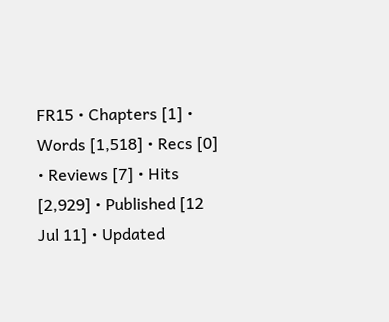FR15 • Chapters [1] • Words [1,518] • Recs [0] • Reviews [7] • Hits [2,929] • Published [12 Jul 11] • Updated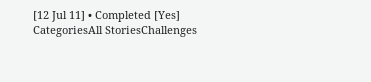[12 Jul 11] • Completed [Yes]
CategoriesAll StoriesChallenges